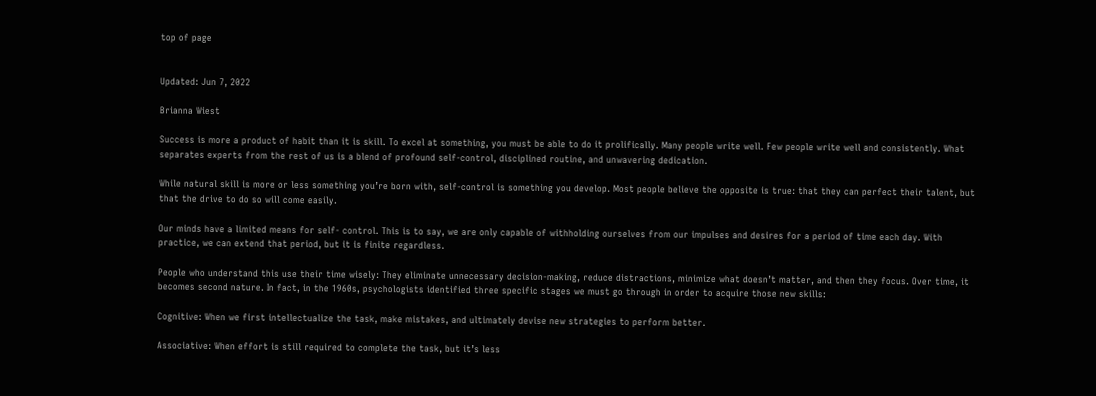top of page


Updated: Jun 7, 2022

Brianna Wiest

Success is more a product of habit than it is skill. To excel at something, you must be able to do it prolifically. Many people write well. Few people write well and consistently. What separates experts from the rest of us is a blend of profound self-control, disciplined routine, and unwavering dedication.

While natural skill is more or less something you’re born with, self-control is something you develop. Most people believe the opposite is true: that they can perfect their talent, but that the drive to do so will come easily.

Our minds have a limited means for self- control. This is to say, we are only capable of withholding ourselves from our impulses and desires for a period of time each day. With practice, we can extend that period, but it is finite regardless.

People who understand this use their time wisely: They eliminate unnecessary decision-making, reduce distractions, minimize what doesn’t matter, and then they focus. Over time, it becomes second nature. In fact, in the 1960s, psychologists identified three specific stages we must go through in order to acquire those new skills:

Cognitive: When we first intellectualize the task, make mistakes, and ultimately devise new strategies to perform better.

Associative: When effort is still required to complete the task, but it’s less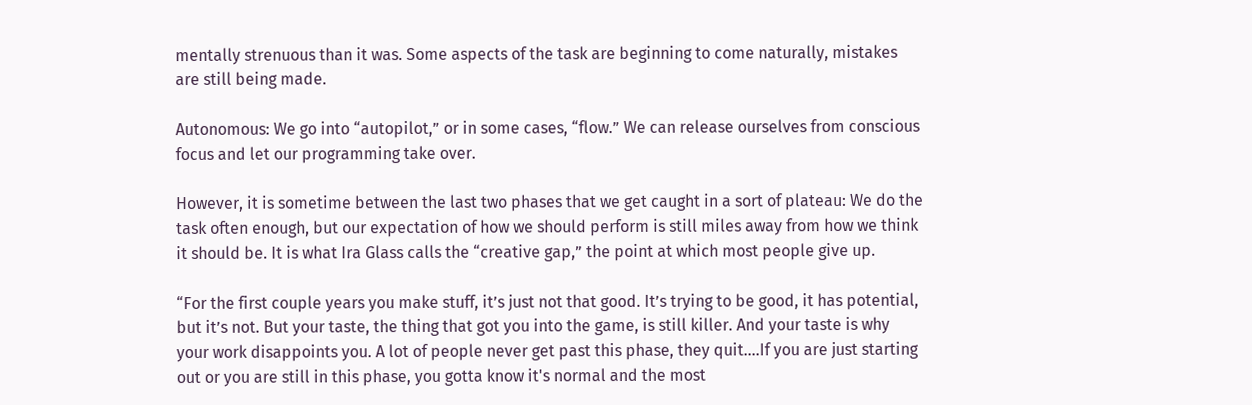mentally strenuous than it was. Some aspects of the task are beginning to come naturally, mistakes are still being made.

Autonomous: We go into “autopilot,” or in some cases, “flow.” We can release ourselves from conscious focus and let our programming take over.

However, it is sometime between the last two phases that we get caught in a sort of plateau: We do the task often enough, but our expectation of how we should perform is still miles away from how we think it should be. It is what Ira Glass calls the “creative gap,” the point at which most people give up.

“For the first couple years you make stuff, it’s just not that good. It’s trying to be good, it has potential, but it’s not. But your taste, the thing that got you into the game, is still killer. And your taste is why your work disappoints you. A lot of people never get past this phase, they quit….If you are just starting out or you are still in this phase, you gotta know it's normal and the most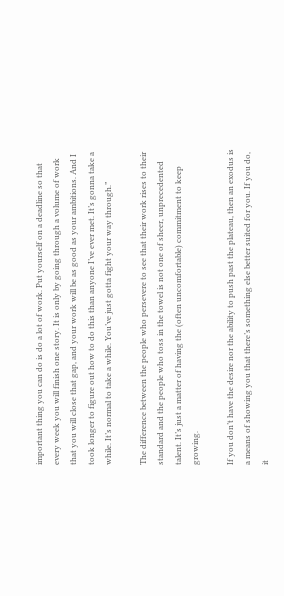important thing you can do is do a lot of work. Put yourself on a deadline so that every week you will finish one story. It is only by going through a volume of work that you will close that gap, and your work will be as good as your ambitions. And I took longer to figure out how to do this than anyone I’ve ever met. It’s gonna take a while. It’s normal to take a while. You’ve just gotta fight your way through.”

The difference between the people who persevere to see that their work rises to their standard and the people who toss in the towel is not one of sheer, unprecedented talent. It’s just a matter of having the (often uncomfortable) commitment to keep growing.

If you don’t have the desire nor the ability to push past the plateau, then an exodus is a means of showing you that there’s something else better suited for you. If you do, it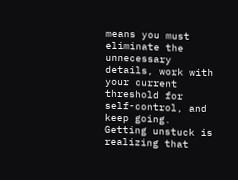means you must eliminate the unnecessary details, work with your current threshold for self-control, and keep going. Getting unstuck is realizing that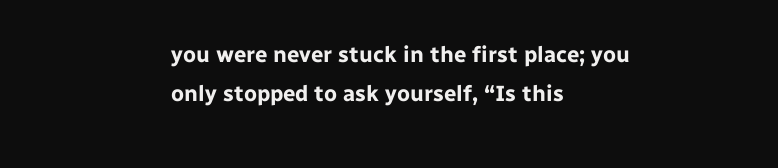you were never stuck in the first place; you only stopped to ask yourself, “Is this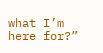what I’m here for?”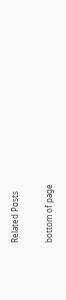Related Posts

bottom of page